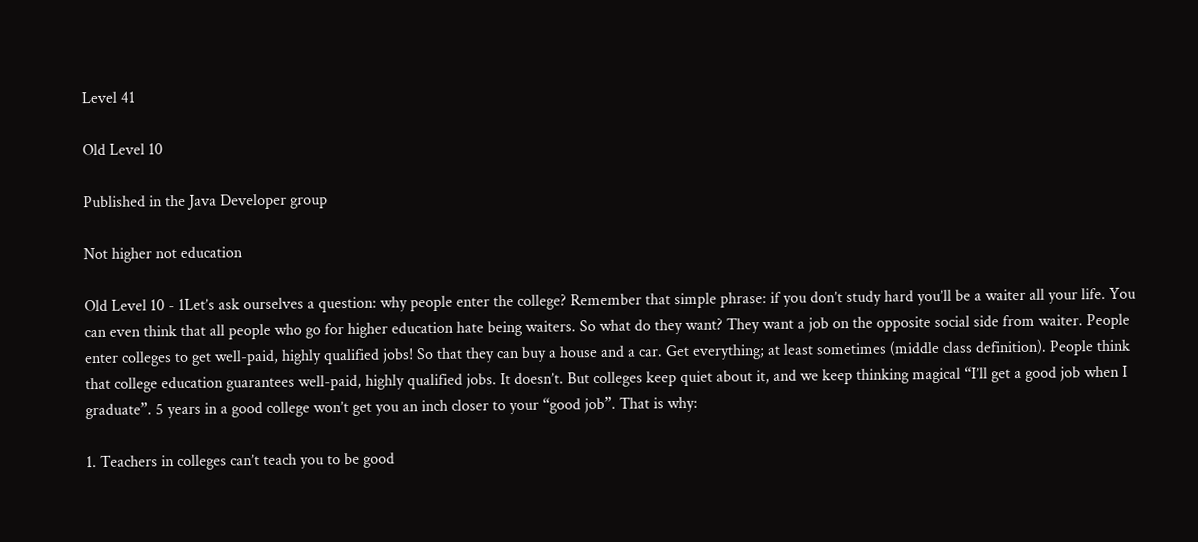Level 41

Old Level 10

Published in the Java Developer group

Not higher not education

Old Level 10 - 1Let’s ask ourselves a question: why people enter the college? Remember that simple phrase: if you don’t study hard you’ll be a waiter all your life. You can even think that all people who go for higher education hate being waiters. So what do they want? They want a job on the opposite social side from waiter. People enter colleges to get well-paid, highly qualified jobs! So that they can buy a house and a car. Get everything; at least sometimes (middle class definition). People think that college education guarantees well-paid, highly qualified jobs. It doesn’t. But colleges keep quiet about it, and we keep thinking magical “I’ll get a good job when I graduate”. 5 years in a good college won’t get you an inch closer to your “good job”. That is why:

1. Teachers in colleges can’t teach you to be good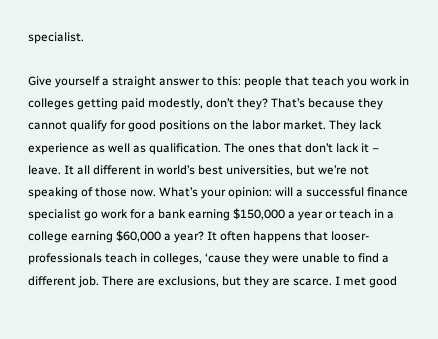specialist.

Give yourself a straight answer to this: people that teach you work in colleges getting paid modestly, don’t they? That’s because they cannot qualify for good positions on the labor market. They lack experience as well as qualification. The ones that don’t lack it – leave. It all different in world’s best universities, but we’re not speaking of those now. What’s your opinion: will a successful finance specialist go work for a bank earning $150,000 a year or teach in a college earning $60,000 a year? It often happens that looser-professionals teach in colleges, ‘cause they were unable to find a different job. There are exclusions, but they are scarce. I met good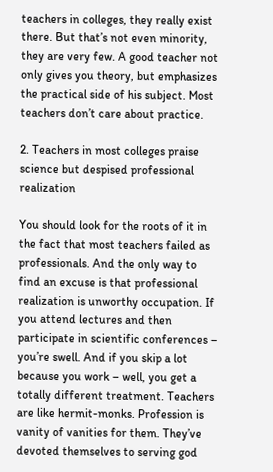teachers in colleges, they really exist there. But that’s not even minority, they are very few. A good teacher not only gives you theory, but emphasizes the practical side of his subject. Most teachers don’t care about practice.

2. Teachers in most colleges praise science but despised professional realization

You should look for the roots of it in the fact that most teachers failed as professionals. And the only way to find an excuse is that professional realization is unworthy occupation. If you attend lectures and then participate in scientific conferences – you’re swell. And if you skip a lot because you work – well, you get a totally different treatment. Teachers are like hermit-monks. Profession is vanity of vanities for them. They’ve devoted themselves to serving god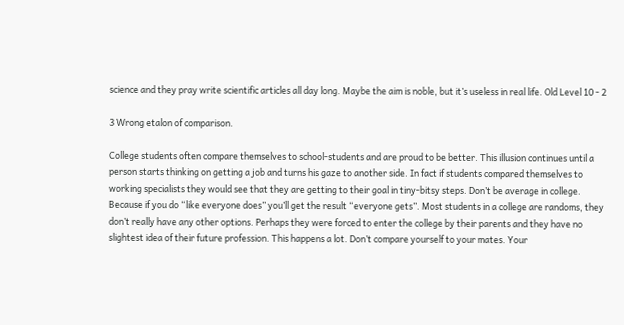science and they pray write scientific articles all day long. Maybe the aim is noble, but it’s useless in real life. Old Level 10 - 2

3 Wrong etalon of comparison.

College students often compare themselves to school-students and are proud to be better. This illusion continues until a person starts thinking on getting a job and turns his gaze to another side. In fact if students compared themselves to working specialists they would see that they are getting to their goal in tiny-bitsy steps. Don’t be average in college. Because if you do “like everyone does” you’ll get the result “everyone gets”. Most students in a college are randoms, they don’t really have any other options. Perhaps they were forced to enter the college by their parents and they have no slightest idea of their future profession. This happens a lot. Don’t compare yourself to your mates. Your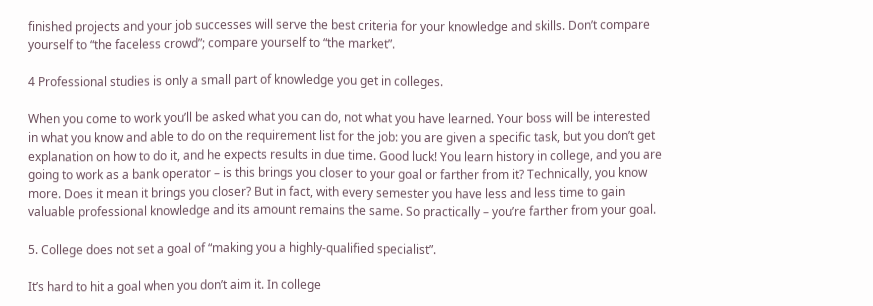finished projects and your job successes will serve the best criteria for your knowledge and skills. Don’t compare yourself to “the faceless crowd”; compare yourself to “the market”.

4 Professional studies is only a small part of knowledge you get in colleges.

When you come to work you’ll be asked what you can do, not what you have learned. Your boss will be interested in what you know and able to do on the requirement list for the job: you are given a specific task, but you don’t get explanation on how to do it, and he expects results in due time. Good luck! You learn history in college, and you are going to work as a bank operator – is this brings you closer to your goal or farther from it? Technically, you know more. Does it mean it brings you closer? But in fact, with every semester you have less and less time to gain valuable professional knowledge and its amount remains the same. So practically – you’re farther from your goal.

5. College does not set a goal of “making you a highly-qualified specialist”.

It’s hard to hit a goal when you don’t aim it. In college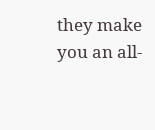they make you an all-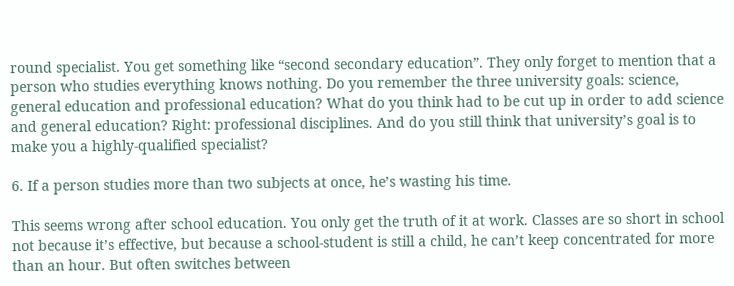round specialist. You get something like “second secondary education”. They only forget to mention that a person who studies everything knows nothing. Do you remember the three university goals: science, general education and professional education? What do you think had to be cut up in order to add science and general education? Right: professional disciplines. And do you still think that university’s goal is to make you a highly-qualified specialist?

6. If a person studies more than two subjects at once, he’s wasting his time.

This seems wrong after school education. You only get the truth of it at work. Classes are so short in school not because it’s effective, but because a school-student is still a child, he can’t keep concentrated for more than an hour. But often switches between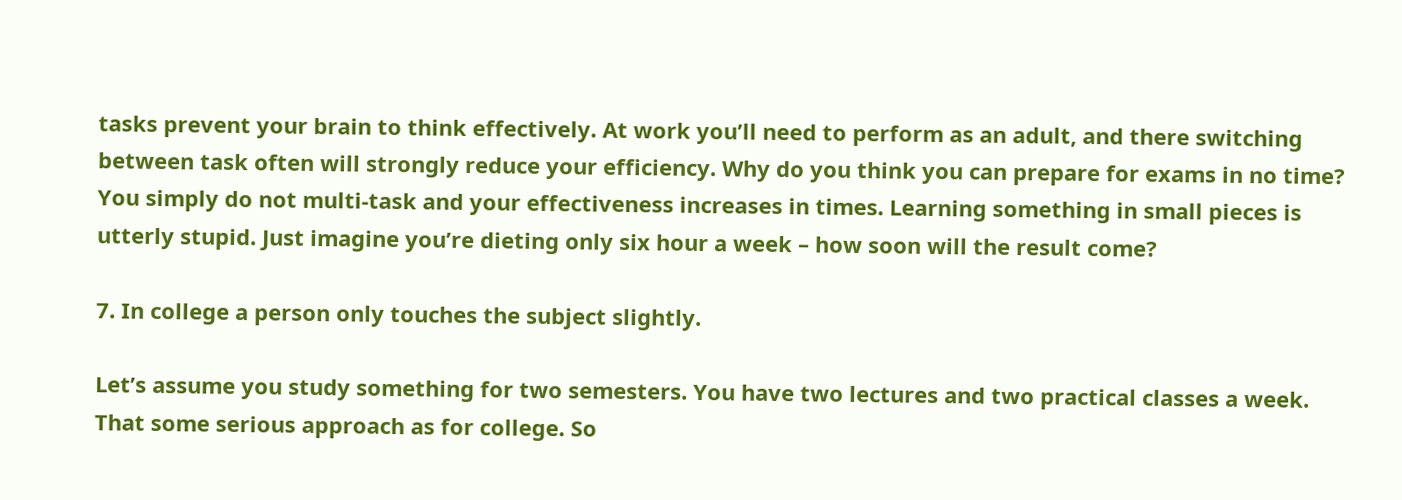tasks prevent your brain to think effectively. At work you’ll need to perform as an adult, and there switching between task often will strongly reduce your efficiency. Why do you think you can prepare for exams in no time? You simply do not multi-task and your effectiveness increases in times. Learning something in small pieces is utterly stupid. Just imagine you’re dieting only six hour a week – how soon will the result come?

7. In college a person only touches the subject slightly.

Let’s assume you study something for two semesters. You have two lectures and two practical classes a week. That some serious approach as for college. So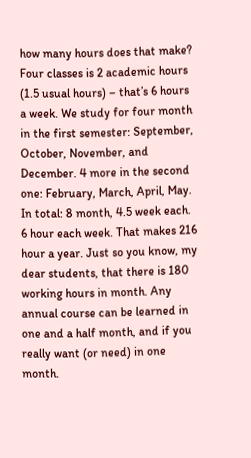how many hours does that make? Four classes is 2 academic hours (1.5 usual hours) – that’s 6 hours a week. We study for four month in the first semester: September, October, November, and December. 4 more in the second one: February, March, April, May. In total: 8 month, 4.5 week each. 6 hour each week. That makes 216 hour a year. Just so you know, my dear students, that there is 180 working hours in month. Any annual course can be learned in one and a half month, and if you really want (or need) in one month.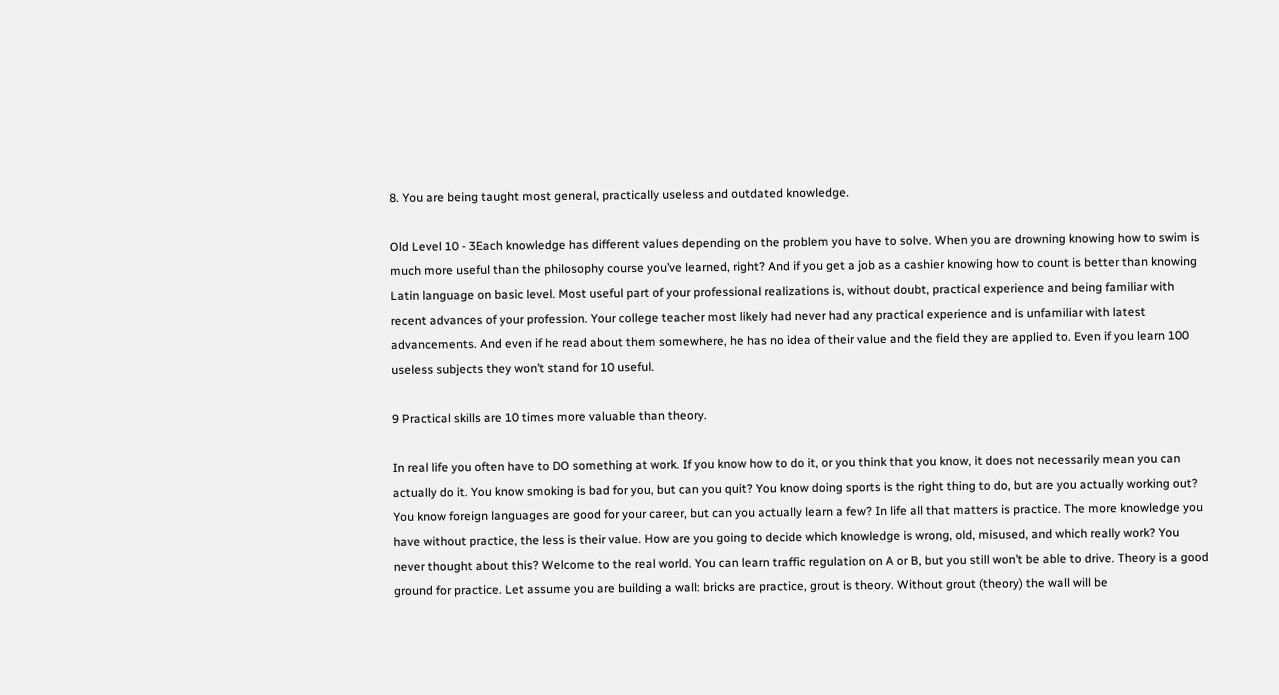8. You are being taught most general, practically useless and outdated knowledge.

Old Level 10 - 3Each knowledge has different values depending on the problem you have to solve. When you are drowning knowing how to swim is much more useful than the philosophy course you’ve learned, right? And if you get a job as a cashier knowing how to count is better than knowing Latin language on basic level. Most useful part of your professional realizations is, without doubt, practical experience and being familiar with recent advances of your profession. Your college teacher most likely had never had any practical experience and is unfamiliar with latest advancements. And even if he read about them somewhere, he has no idea of their value and the field they are applied to. Even if you learn 100 useless subjects they won’t stand for 10 useful.

9 Practical skills are 10 times more valuable than theory.

In real life you often have to DO something at work. If you know how to do it, or you think that you know, it does not necessarily mean you can actually do it. You know smoking is bad for you, but can you quit? You know doing sports is the right thing to do, but are you actually working out? You know foreign languages are good for your career, but can you actually learn a few? In life all that matters is practice. The more knowledge you have without practice, the less is their value. How are you going to decide which knowledge is wrong, old, misused, and which really work? You never thought about this? Welcome to the real world. You can learn traffic regulation on A or B, but you still won’t be able to drive. Theory is a good ground for practice. Let assume you are building a wall: bricks are practice, grout is theory. Without grout (theory) the wall will be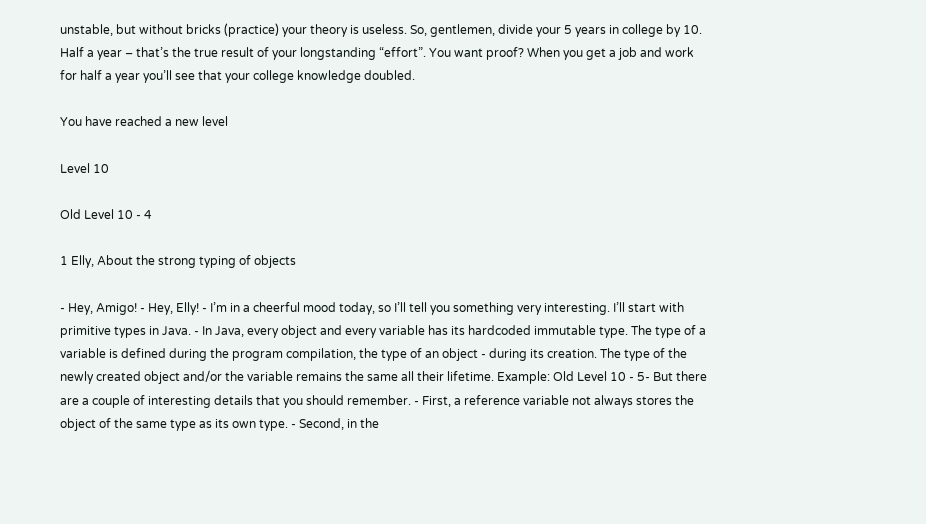unstable, but without bricks (practice) your theory is useless. So, gentlemen, divide your 5 years in college by 10. Half a year – that’s the true result of your longstanding “effort”. You want proof? When you get a job and work for half a year you’ll see that your college knowledge doubled.

You have reached a new level

Level 10

Old Level 10 - 4

1 Elly, About the strong typing of objects

- Hey, Amigo! - Hey, Elly! - I’m in a cheerful mood today, so I’ll tell you something very interesting. I’ll start with primitive types in Java. - In Java, every object and every variable has its hardcoded immutable type. The type of a variable is defined during the program compilation, the type of an object - during its creation. The type of the newly created object and/or the variable remains the same all their lifetime. Example: Old Level 10 - 5- But there are a couple of interesting details that you should remember. - First, a reference variable not always stores the object of the same type as its own type. - Second, in the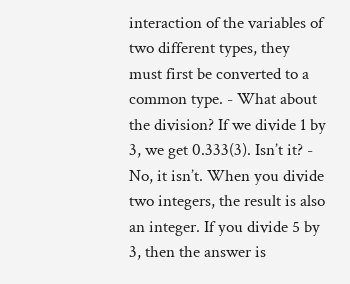interaction of the variables of two different types, they must first be converted to a common type. - What about the division? If we divide 1 by 3, we get 0.333(3). Isn’t it? - No, it isn’t. When you divide two integers, the result is also an integer. If you divide 5 by 3, then the answer is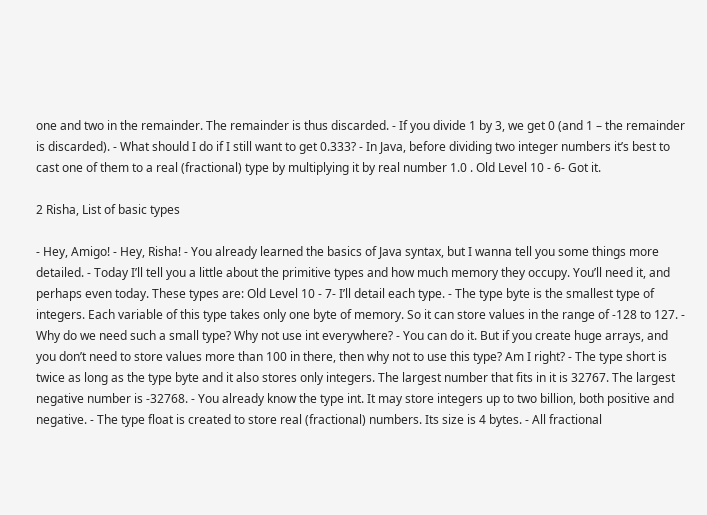one and two in the remainder. The remainder is thus discarded. - If you divide 1 by 3, we get 0 (and 1 – the remainder is discarded). - What should I do if I still want to get 0.333? - In Java, before dividing two integer numbers it’s best to cast one of them to a real (fractional) type by multiplying it by real number 1.0 . Old Level 10 - 6- Got it.

2 Risha, List of basic types

- Hey, Amigo! - Hey, Risha! - You already learned the basics of Java syntax, but I wanna tell you some things more detailed. - Today I’ll tell you a little about the primitive types and how much memory they occupy. You’ll need it, and perhaps even today. These types are: Old Level 10 - 7- I’ll detail each type. - The type byte is the smallest type of integers. Each variable of this type takes only one byte of memory. So it can store values in the range of -128 to 127. - Why do we need such a small type? Why not use int everywhere? - You can do it. But if you create huge arrays, and you don’t need to store values more than 100 in there, then why not to use this type? Am I right? - The type short is twice as long as the type byte and it also stores only integers. The largest number that fits in it is 32767. The largest negative number is -32768. - You already know the type int. It may store integers up to two billion, both positive and negative. - The type float is created to store real (fractional) numbers. Its size is 4 bytes. - All fractional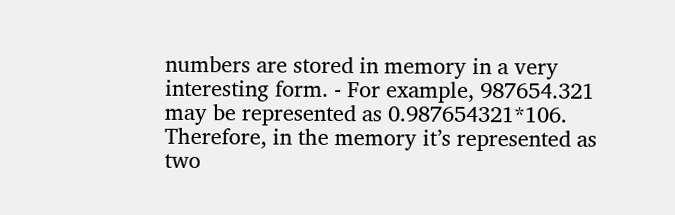numbers are stored in memory in a very interesting form. - For example, 987654.321 may be represented as 0.987654321*106. Therefore, in the memory it’s represented as two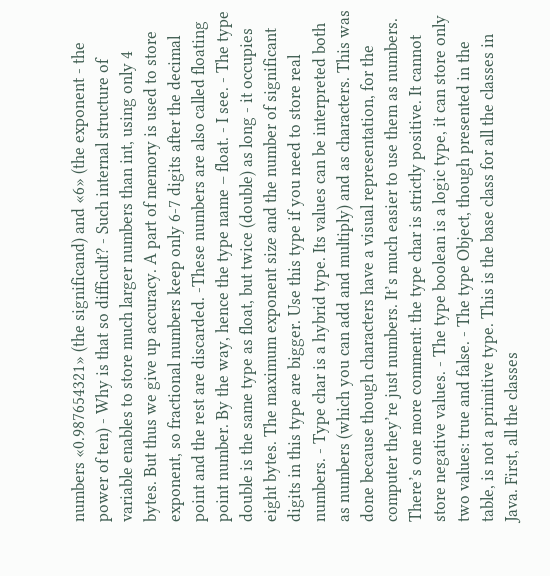numbers «0.987654321» (the significand) and «6» (the exponent - the power of ten) - Why is that so difficult? - Such internal structure of variable enables to store much larger numbers than int, using only 4 bytes. But thus we give up accuracy. A part of memory is used to store exponent, so fractional numbers keep only 6-7 digits after the decimal point and the rest are discarded. -These numbers are also called floating point number. By the way, hence the type name – float. - I see. - The type double is the same type as float, but twice (double) as long - it occupies eight bytes. The maximum exponent size and the number of significant digits in this type are bigger. Use this type if you need to store real numbers. - Type char is a hybrid type. Its values can be interpreted both as numbers (which you can add and multiply) and as characters. This was done because though characters have a visual representation, for the computer they’re just numbers. It’s much easier to use them as numbers. There’s one more comment: the type char is strictly positive. It cannot store negative values. - The type boolean is a logic type, it can store only two values: true and false. - The type Object, though presented in the table, is not a primitive type. This is the base class for all the classes in Java. First, all the classes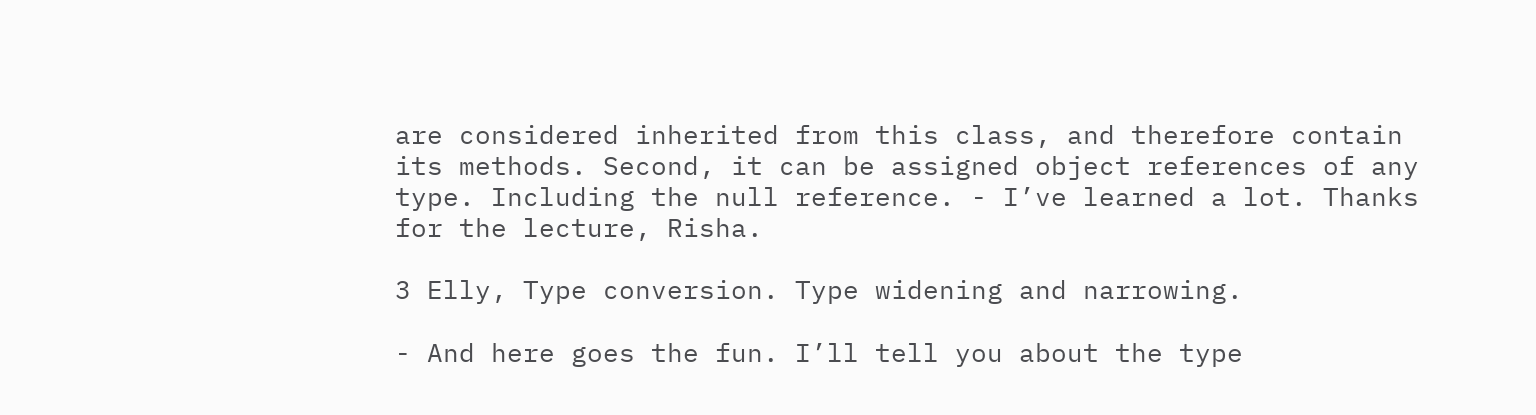are considered inherited from this class, and therefore contain its methods. Second, it can be assigned object references of any type. Including the null reference. - I’ve learned a lot. Thanks for the lecture, Risha.

3 Elly, Type conversion. Type widening and narrowing.

- And here goes the fun. I’ll tell you about the type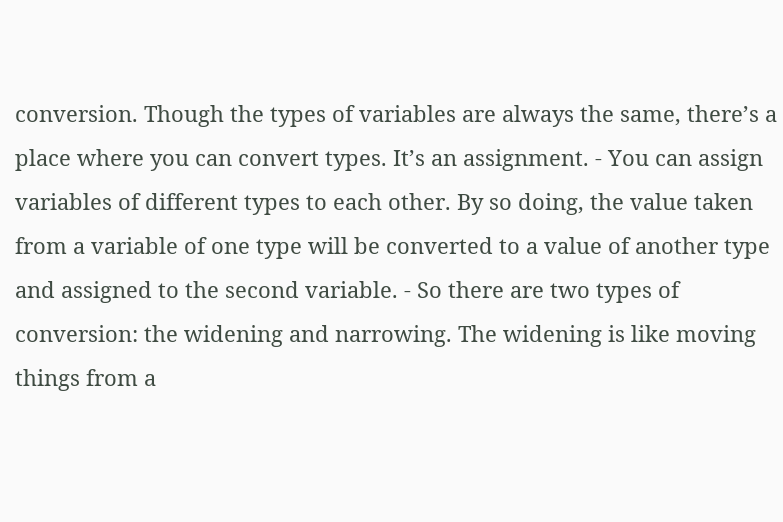conversion. Though the types of variables are always the same, there’s a place where you can convert types. It’s an assignment. - You can assign variables of different types to each other. By so doing, the value taken from a variable of one type will be converted to a value of another type and assigned to the second variable. - So there are two types of conversion: the widening and narrowing. The widening is like moving things from a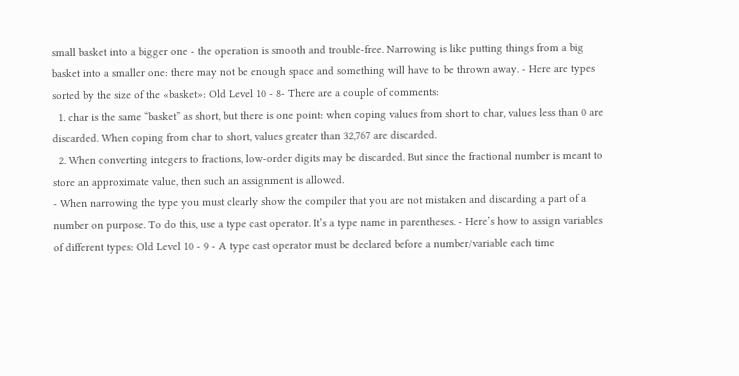small basket into a bigger one - the operation is smooth and trouble-free. Narrowing is like putting things from a big basket into a smaller one: there may not be enough space and something will have to be thrown away. - Here are types sorted by the size of the «basket»: Old Level 10 - 8- There are a couple of comments:
  1. char is the same “basket” as short, but there is one point: when coping values from short to char, values less than 0 are discarded. When coping from char to short, values greater than 32,767 are discarded.
  2. When converting integers to fractions, low-order digits may be discarded. But since the fractional number is meant to store an approximate value, then such an assignment is allowed.
- When narrowing the type you must clearly show the compiler that you are not mistaken and discarding a part of a number on purpose. To do this, use a type cast operator. It’s a type name in parentheses. - Here’s how to assign variables of different types: Old Level 10 - 9 - A type cast operator must be declared before a number/variable each time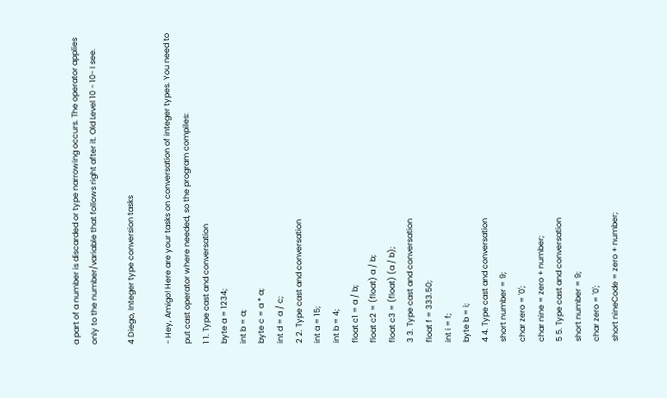a part of a number is discarded or type narrowing occurs. The operator applies only to the number/variable that follows right after it. Old Level 10 - 10- I see.

4 Diego, Integer type conversion tasks

- Hey, Amigo! Here are your tasks on conversation of integer types. You need to put cast operator where needed, so the program compiles:
1 1. Type cast and conversation
byte a = 1234;
int b = a;
byte c = a * a;
int d = a / c;
2 2. Type cast and conversation
int a = 15;
int b = 4;
float c1 = a / b;
float c2 = (float) a / b;
float c3 = (float) (a / b);
3 3. Type cast and conversation
float f = 333.50;
int i = f;
byte b = i;
4 4. Type cast and conversation
short number = 9;
char zero = '0';
char nine = zero + number;
5 5. Type cast and conversation
short number = 9;
char zero = '0';
short nineCode = zero + number;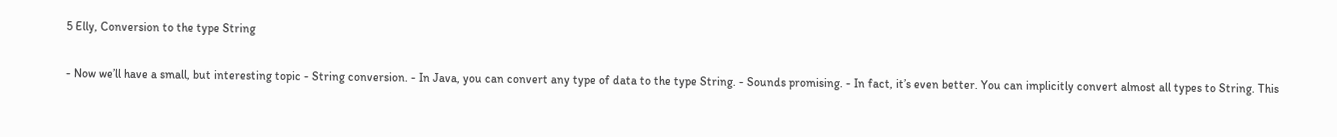5 Elly, Conversion to the type String

- Now we’ll have a small, but interesting topic - String conversion. - In Java, you can convert any type of data to the type String. - Sounds promising. - In fact, it’s even better. You can implicitly convert almost all types to String. This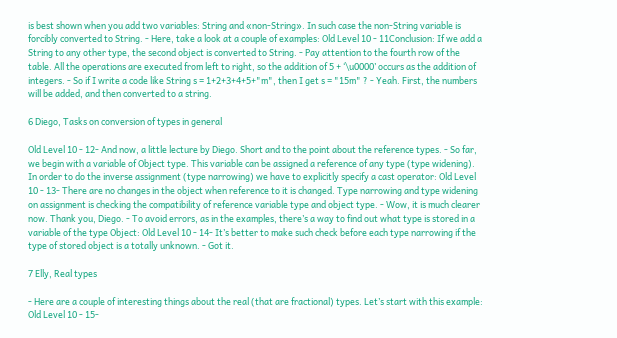is best shown when you add two variables: String and «non-String». In such case the non-String variable is forcibly converted to String. - Here, take a look at a couple of examples: Old Level 10 - 11Conclusion: If we add a String to any other type, the second object is converted to String. - Pay attention to the fourth row of the table. All the operations are executed from left to right, so the addition of 5 + ‘\u0000’ occurs as the addition of integers. - So if I write a code like String s = 1+2+3+4+5+"m", then I get s = "15m" ? - Yeah. First, the numbers will be added, and then converted to a string.

6 Diego, Tasks on conversion of types in general

Old Level 10 - 12- And now, a little lecture by Diego. Short and to the point about the reference types. - So far, we begin with a variable of Object type. This variable can be assigned a reference of any type (type widening). In order to do the inverse assignment (type narrowing) we have to explicitly specify a cast operator: Old Level 10 - 13- There are no changes in the object when reference to it is changed. Type narrowing and type widening on assignment is checking the compatibility of reference variable type and object type. - Wow, it is much clearer now. Thank you, Diego. - To avoid errors, as in the examples, there’s a way to find out what type is stored in a variable of the type Object: Old Level 10 - 14- It’s better to make such check before each type narrowing if the type of stored object is a totally unknown. - Got it.

7 Elly, Real types

- Here are a couple of interesting things about the real (that are fractional) types. Let’s start with this example: Old Level 10 - 15-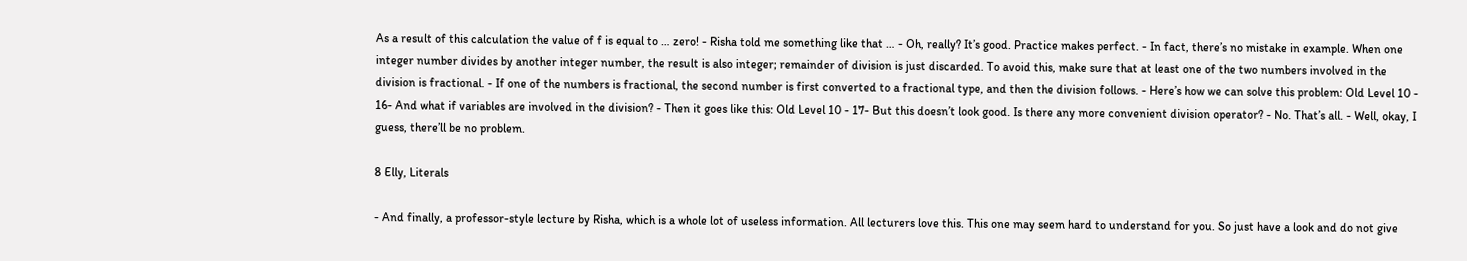As a result of this calculation the value of f is equal to … zero! - Risha told me something like that … - Oh, really? It’s good. Practice makes perfect. - In fact, there’s no mistake in example. When one integer number divides by another integer number, the result is also integer; remainder of division is just discarded. To avoid this, make sure that at least one of the two numbers involved in the division is fractional. - If one of the numbers is fractional, the second number is first converted to a fractional type, and then the division follows. - Here’s how we can solve this problem: Old Level 10 - 16- And what if variables are involved in the division? - Then it goes like this: Old Level 10 - 17- But this doesn’t look good. Is there any more convenient division operator? - No. That’s all. - Well, okay, I guess, there’ll be no problem.

8 Elly, Literals

- And finally, a professor-style lecture by Risha, which is a whole lot of useless information. All lecturers love this. This one may seem hard to understand for you. So just have a look and do not give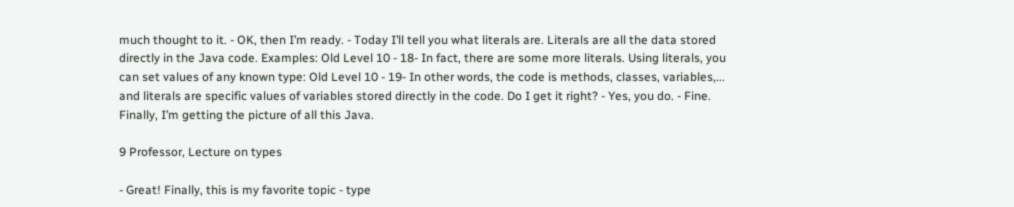much thought to it. - OK, then I’m ready. - Today I’ll tell you what literals are. Literals are all the data stored directly in the Java code. Examples: Old Level 10 - 18- In fact, there are some more literals. Using literals, you can set values of any known type: Old Level 10 - 19- In other words, the code is methods, classes, variables,... and literals are specific values of variables stored directly in the code. Do I get it right? - Yes, you do. - Fine. Finally, I’m getting the picture of all this Java.

9 Professor, Lecture on types

- Great! Finally, this is my favorite topic - type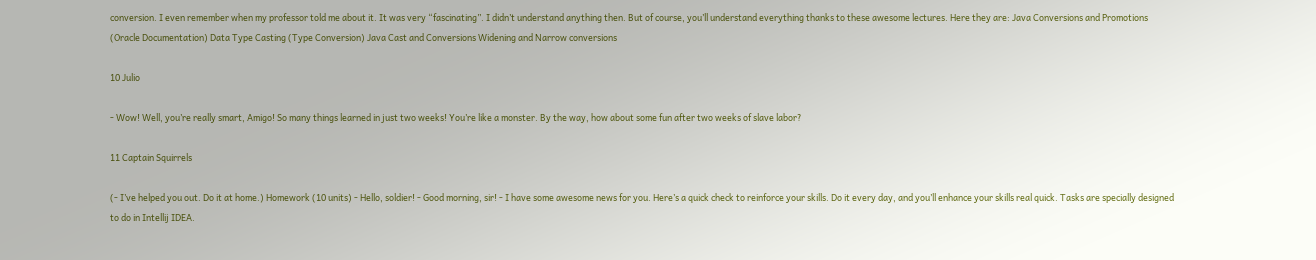conversion. I even remember when my professor told me about it. It was very “fascinating”. I didn’t understand anything then. But of course, you’ll understand everything thanks to these awesome lectures. Here they are: Java Conversions and Promotions (Oracle Documentation) Data Type Casting (Type Conversion) Java Cast and Conversions Widening and Narrow conversions

10 Julio

- Wow! Well, you’re really smart, Amigo! So many things learned in just two weeks! You’re like a monster. By the way, how about some fun after two weeks of slave labor?

11 Captain Squirrels

(- I’ve helped you out. Do it at home.) Homework (10 units) - Hello, soldier! - Good morning, sir! - I have some awesome news for you. Here’s a quick check to reinforce your skills. Do it every day, and you’ll enhance your skills real quick. Tasks are specially designed to do in Intellij IDEA.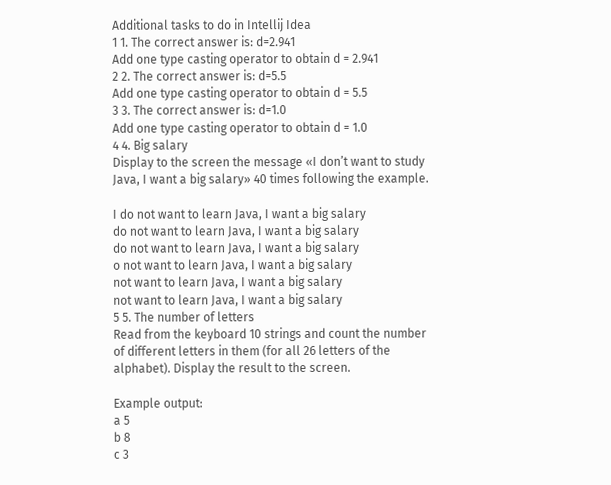Additional tasks to do in Intellij Idea
1 1. The correct answer is: d=2.941
Add one type casting operator to obtain d = 2.941
2 2. The correct answer is: d=5.5
Add one type casting operator to obtain d = 5.5
3 3. The correct answer is: d=1.0
Add one type casting operator to obtain d = 1.0
4 4. Big salary
Display to the screen the message «I don’t want to study Java, I want a big salary» 40 times following the example.

I do not want to learn Java, I want a big salary
do not want to learn Java, I want a big salary
do not want to learn Java, I want a big salary
o not want to learn Java, I want a big salary
not want to learn Java, I want a big salary
not want to learn Java, I want a big salary
5 5. The number of letters
Read from the keyboard 10 strings and count the number of different letters in them (for all 26 letters of the alphabet). Display the result to the screen.

Example output:
a 5
b 8
c 3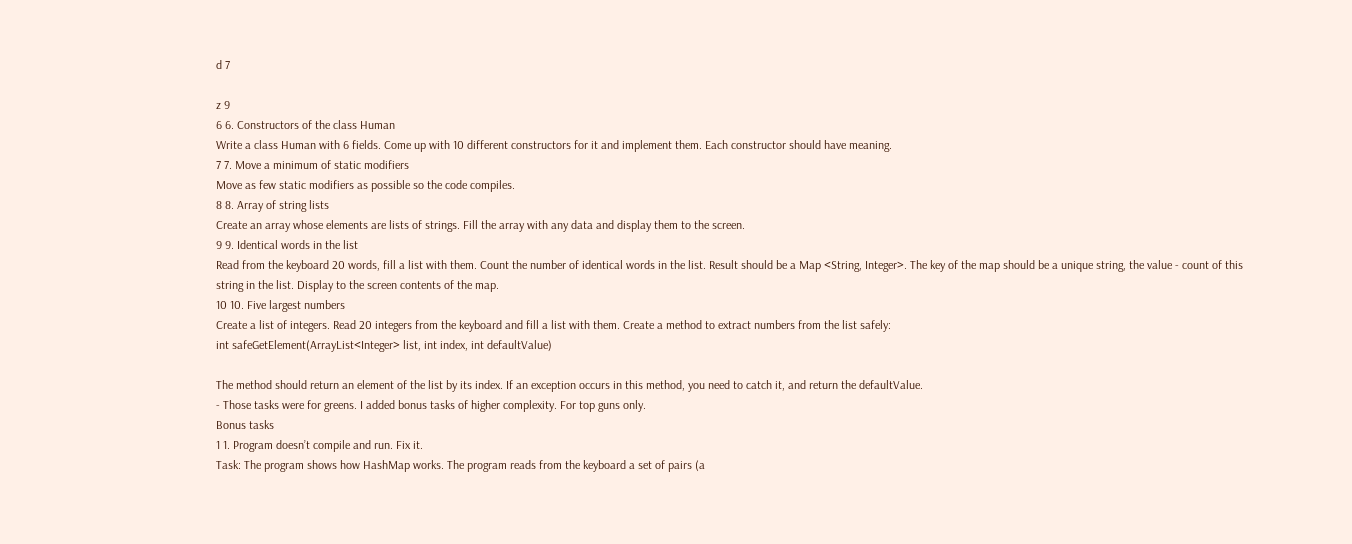d 7

z 9
6 6. Constructors of the class Human
Write a class Human with 6 fields. Come up with 10 different constructors for it and implement them. Each constructor should have meaning.
7 7. Move a minimum of static modifiers
Move as few static modifiers as possible so the code compiles.
8 8. Array of string lists
Create an array whose elements are lists of strings. Fill the array with any data and display them to the screen.
9 9. Identical words in the list
Read from the keyboard 20 words, fill a list with them. Count the number of identical words in the list. Result should be a Map <String, Integer>. The key of the map should be a unique string, the value - count of this string in the list. Display to the screen contents of the map.
10 10. Five largest numbers
Create a list of integers. Read 20 integers from the keyboard and fill a list with them. Create a method to extract numbers from the list safely:
int safeGetElement(ArrayList<Integer> list, int index, int defaultValue)

The method should return an element of the list by its index. If an exception occurs in this method, you need to catch it, and return the defaultValue.
- Those tasks were for greens. I added bonus tasks of higher complexity. For top guns only.
Bonus tasks
1 1. Program doesn’t compile and run. Fix it.
Task: The program shows how HashMap works. The program reads from the keyboard a set of pairs (a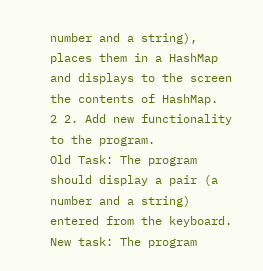number and a string), places them in a HashMap and displays to the screen the contents of HashMap.
2 2. Add new functionality to the program.
Old Task: The program should display a pair (a number and a string) entered from the keyboard.
New task: The program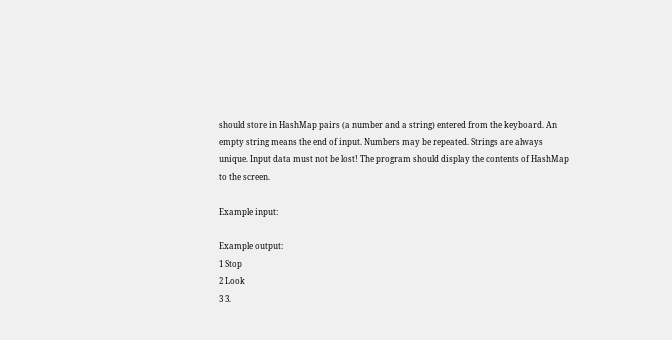should store in HashMap pairs (a number and a string) entered from the keyboard. An empty string means the end of input. Numbers may be repeated. Strings are always unique. Input data must not be lost! The program should display the contents of HashMap to the screen.

Example input:

Example output:
1 Stop
2 Look
3 3.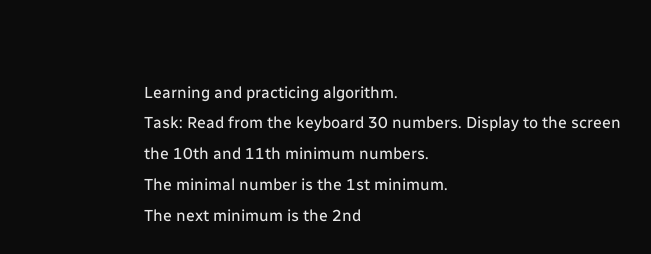Learning and practicing algorithm.
Task: Read from the keyboard 30 numbers. Display to the screen the 10th and 11th minimum numbers.
The minimal number is the 1st minimum.
The next minimum is the 2nd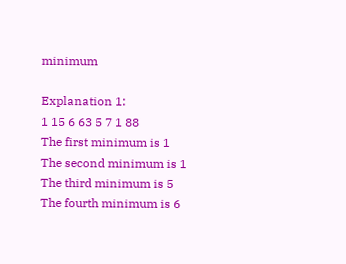minimum

Explanation 1:
1 15 6 63 5 7 1 88
The first minimum is 1
The second minimum is 1
The third minimum is 5
The fourth minimum is 6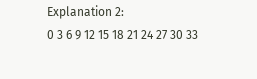Explanation 2:
0 3 6 9 12 15 18 21 24 27 30 33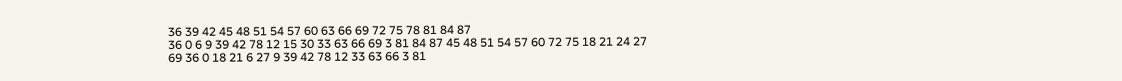36 39 42 45 48 51 54 57 60 63 66 69 72 75 78 81 84 87
36 0 6 9 39 42 78 12 15 30 33 63 66 69 3 81 84 87 45 48 51 54 57 60 72 75 18 21 24 27
69 36 0 18 21 6 27 9 39 42 78 12 33 63 66 3 81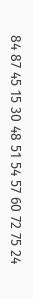84 87 45 15 30 48 51 54 57 60 72 75 24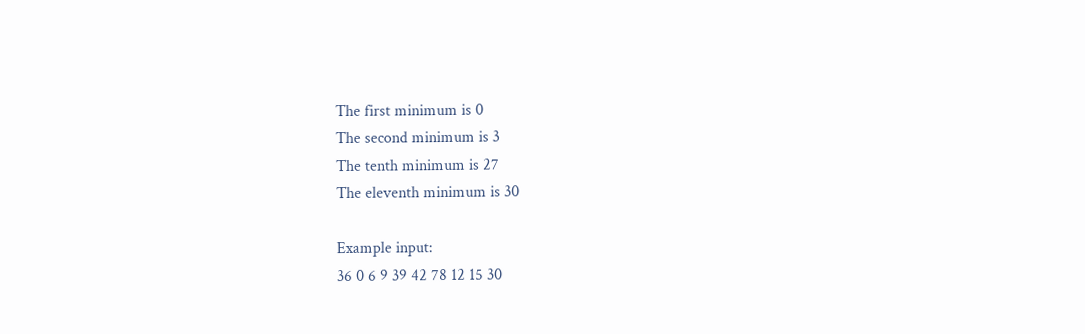The first minimum is 0
The second minimum is 3
The tenth minimum is 27
The eleventh minimum is 30

Example input:
36 0 6 9 39 42 78 12 15 30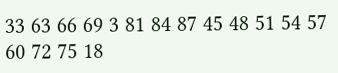33 63 66 69 3 81 84 87 45 48 51 54 57 60 72 75 18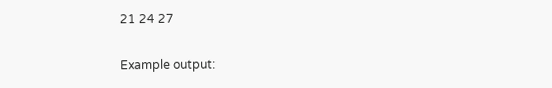21 24 27

Example output: